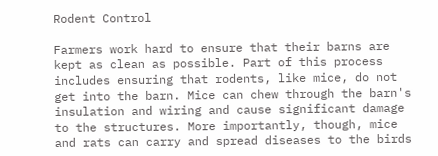Rodent Control

Farmers work hard to ensure that their barns are kept as clean as possible. Part of this process includes ensuring that rodents, like mice, do not get into the barn. Mice can chew through the barn's insulation and wiring and cause significant damage to the structures. More importantly, though, mice and rats can carry and spread diseases to the birds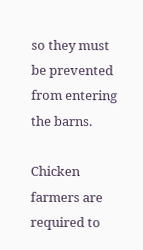so they must be prevented from entering the barns.

Chicken farmers are required to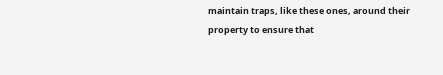maintain traps, like these ones, around their property to ensure that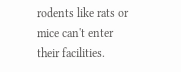rodents like rats or mice can't enter their facilities.